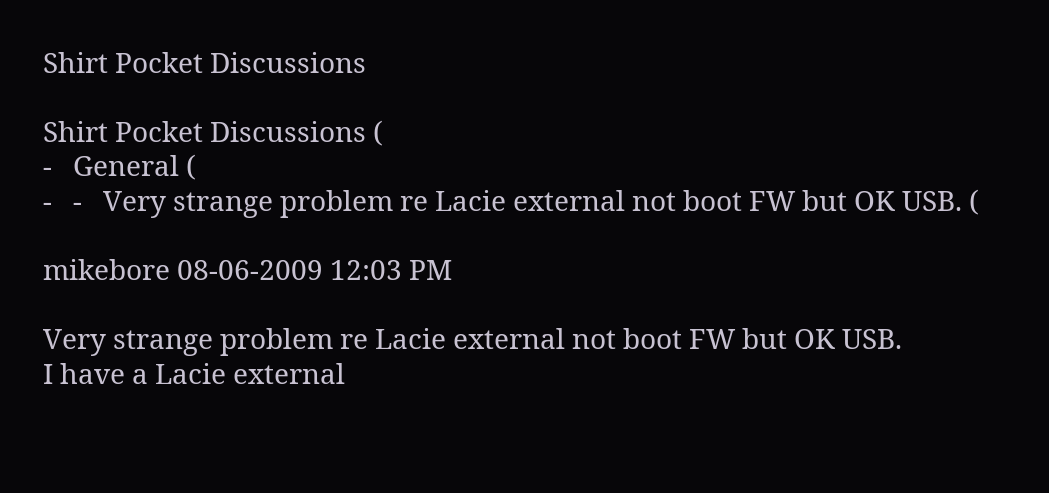Shirt Pocket Discussions

Shirt Pocket Discussions (
-   General (
-   -   Very strange problem re Lacie external not boot FW but OK USB. (

mikebore 08-06-2009 12:03 PM

Very strange problem re Lacie external not boot FW but OK USB.
I have a Lacie external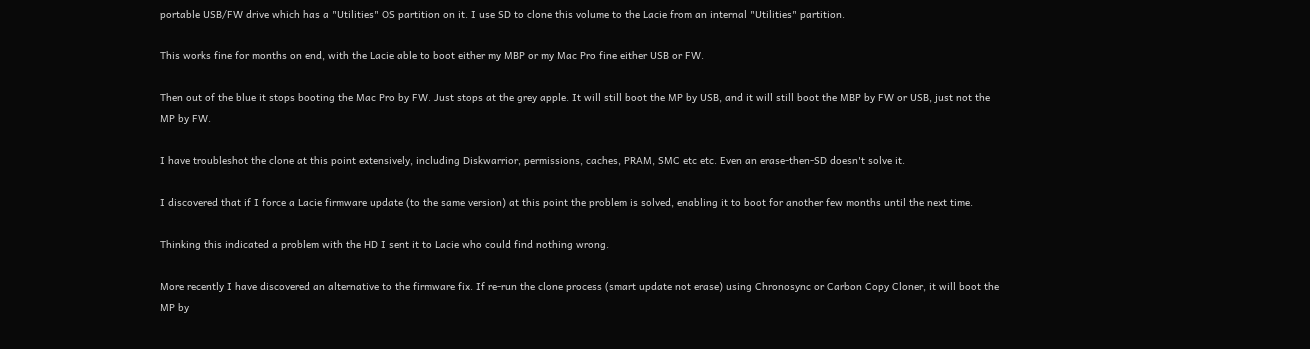portable USB/FW drive which has a "Utilities" OS partition on it. I use SD to clone this volume to the Lacie from an internal "Utilities" partition.

This works fine for months on end, with the Lacie able to boot either my MBP or my Mac Pro fine either USB or FW.

Then out of the blue it stops booting the Mac Pro by FW. Just stops at the grey apple. It will still boot the MP by USB, and it will still boot the MBP by FW or USB, just not the MP by FW.

I have troubleshot the clone at this point extensively, including Diskwarrior, permissions, caches, PRAM, SMC etc etc. Even an erase-then-SD doesn't solve it.

I discovered that if I force a Lacie firmware update (to the same version) at this point the problem is solved, enabling it to boot for another few months until the next time.

Thinking this indicated a problem with the HD I sent it to Lacie who could find nothing wrong.

More recently I have discovered an alternative to the firmware fix. If re-run the clone process (smart update not erase) using Chronosync or Carbon Copy Cloner, it will boot the MP by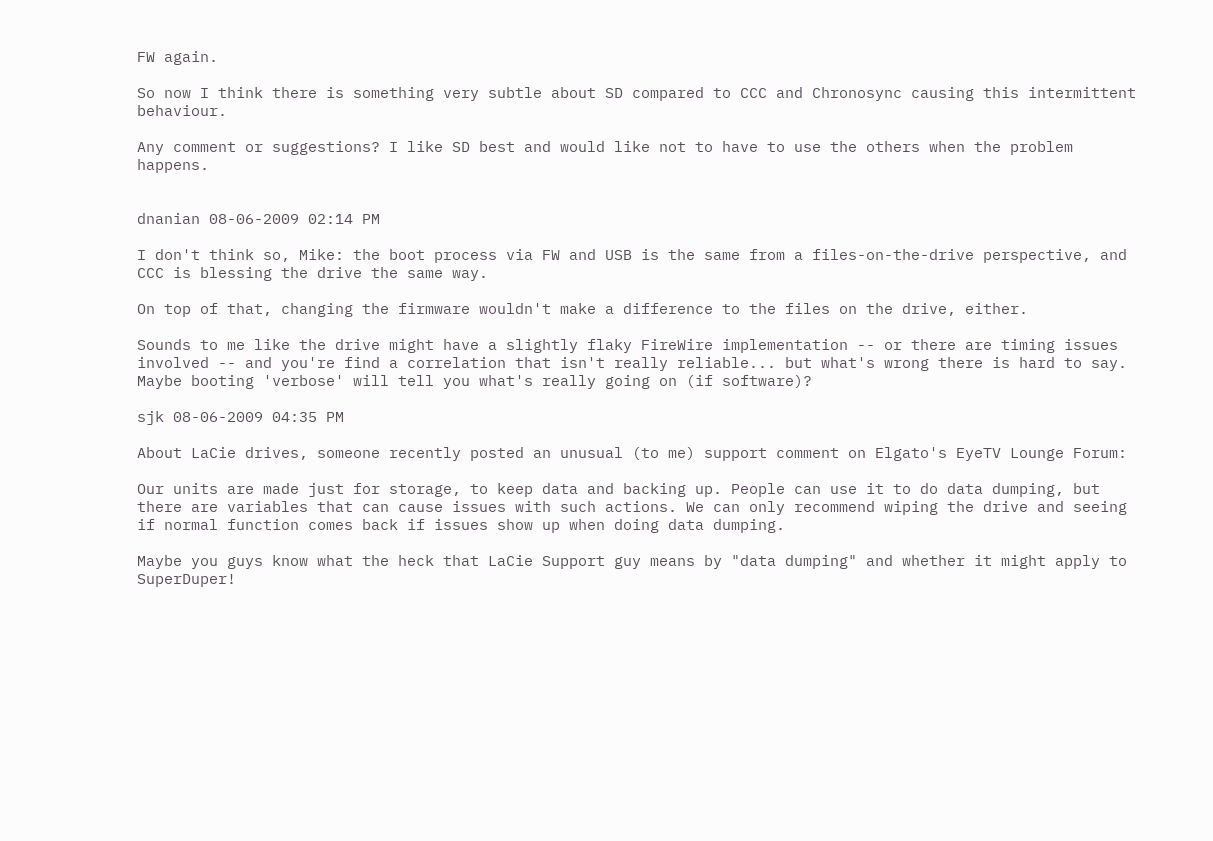FW again.

So now I think there is something very subtle about SD compared to CCC and Chronosync causing this intermittent behaviour.

Any comment or suggestions? I like SD best and would like not to have to use the others when the problem happens.


dnanian 08-06-2009 02:14 PM

I don't think so, Mike: the boot process via FW and USB is the same from a files-on-the-drive perspective, and CCC is blessing the drive the same way.

On top of that, changing the firmware wouldn't make a difference to the files on the drive, either.

Sounds to me like the drive might have a slightly flaky FireWire implementation -- or there are timing issues involved -- and you're find a correlation that isn't really reliable... but what's wrong there is hard to say. Maybe booting 'verbose' will tell you what's really going on (if software)?

sjk 08-06-2009 04:35 PM

About LaCie drives, someone recently posted an unusual (to me) support comment on Elgato's EyeTV Lounge Forum:

Our units are made just for storage, to keep data and backing up. People can use it to do data dumping, but there are variables that can cause issues with such actions. We can only recommend wiping the drive and seeing if normal function comes back if issues show up when doing data dumping.

Maybe you guys know what the heck that LaCie Support guy means by "data dumping" and whether it might apply to SuperDuper!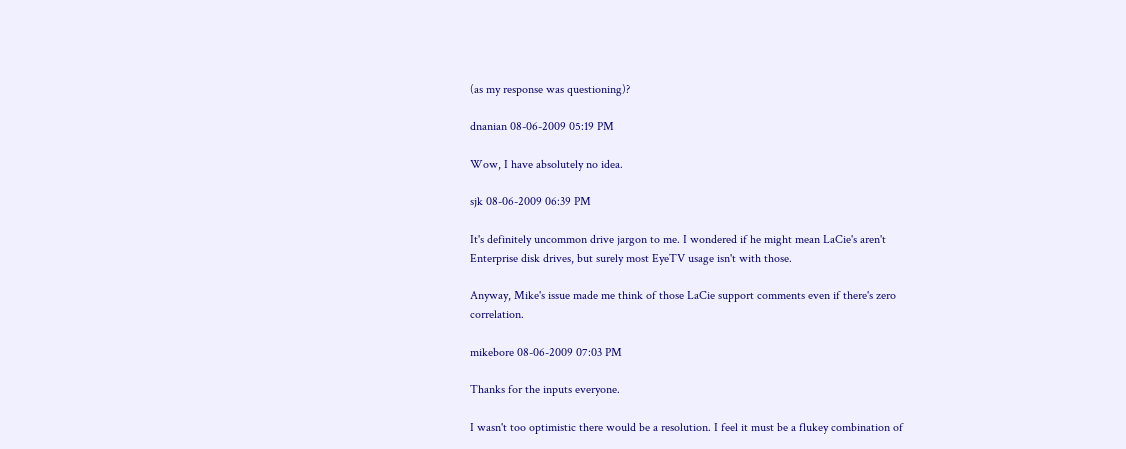(as my response was questioning)?

dnanian 08-06-2009 05:19 PM

Wow, I have absolutely no idea.

sjk 08-06-2009 06:39 PM

It's definitely uncommon drive jargon to me. I wondered if he might mean LaCie's aren't Enterprise disk drives, but surely most EyeTV usage isn't with those.

Anyway, Mike's issue made me think of those LaCie support comments even if there's zero correlation.

mikebore 08-06-2009 07:03 PM

Thanks for the inputs everyone.

I wasn't too optimistic there would be a resolution. I feel it must be a flukey combination of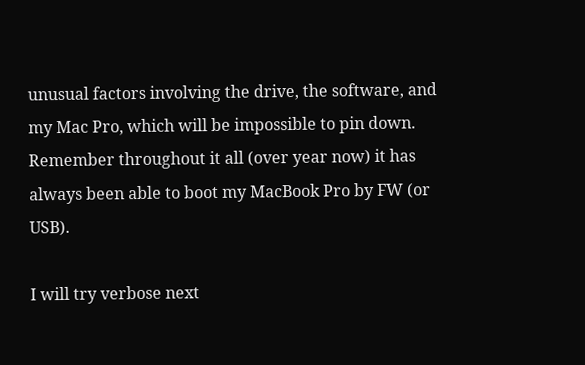unusual factors involving the drive, the software, and my Mac Pro, which will be impossible to pin down. Remember throughout it all (over year now) it has always been able to boot my MacBook Pro by FW (or USB).

I will try verbose next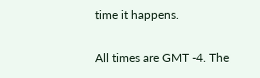time it happens.

All times are GMT -4. The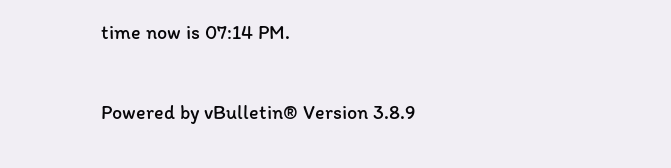time now is 07:14 PM.

Powered by vBulletin® Version 3.8.9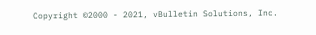Copyright ©2000 - 2021, vBulletin Solutions, Inc.